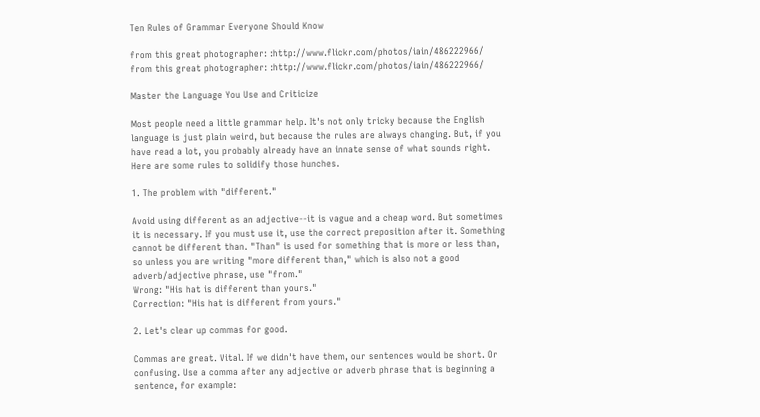Ten Rules of Grammar Everyone Should Know

from this great photographer: :http://www.flickr.com/photos/iain/486222966/
from this great photographer: :http://www.flickr.com/photos/iain/486222966/

Master the Language You Use and Criticize

Most people need a little grammar help. It's not only tricky because the English language is just plain weird, but because the rules are always changing. But, if you have read a lot, you probably already have an innate sense of what sounds right. Here are some rules to solidify those hunches.

1. The problem with "different."

Avoid using different as an adjective--it is vague and a cheap word. But sometimes it is necessary. If you must use it, use the correct preposition after it. Something cannot be different than. "Than" is used for something that is more or less than, so unless you are writing "more different than," which is also not a good adverb/adjective phrase, use "from."
Wrong: "His hat is different than yours."
Correction: "His hat is different from yours."

2. Let's clear up commas for good.

Commas are great. Vital. If we didn't have them, our sentences would be short. Or confusing. Use a comma after any adjective or adverb phrase that is beginning a sentence, for example: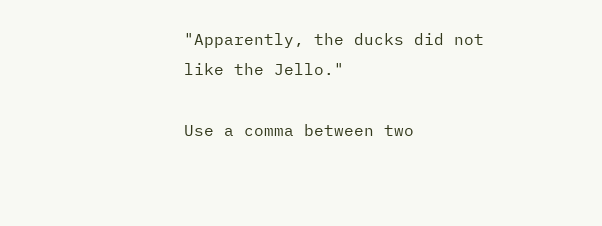"Apparently, the ducks did not like the Jello."

Use a comma between two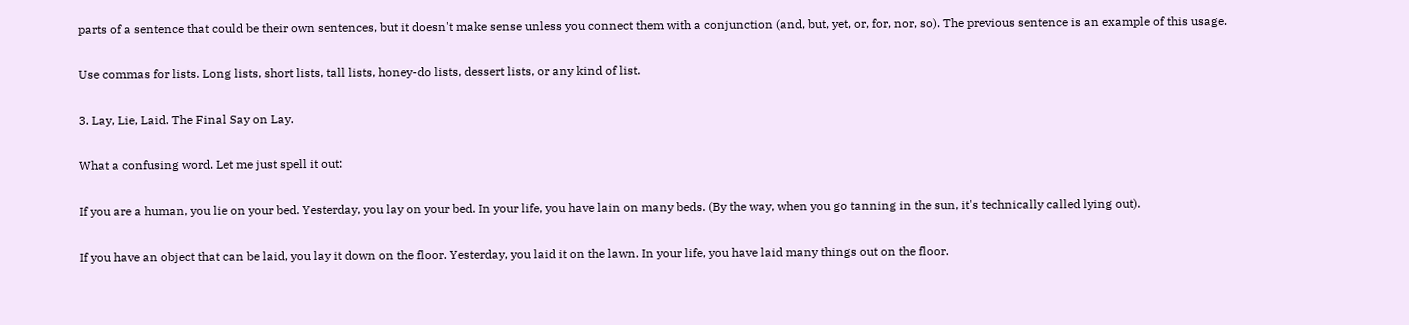parts of a sentence that could be their own sentences, but it doesn't make sense unless you connect them with a conjunction (and, but, yet, or, for, nor, so). The previous sentence is an example of this usage.

Use commas for lists. Long lists, short lists, tall lists, honey-do lists, dessert lists, or any kind of list.

3. Lay, Lie, Laid. The Final Say on Lay.

What a confusing word. Let me just spell it out:

If you are a human, you lie on your bed. Yesterday, you lay on your bed. In your life, you have lain on many beds. (By the way, when you go tanning in the sun, it's technically called lying out).

If you have an object that can be laid, you lay it down on the floor. Yesterday, you laid it on the lawn. In your life, you have laid many things out on the floor.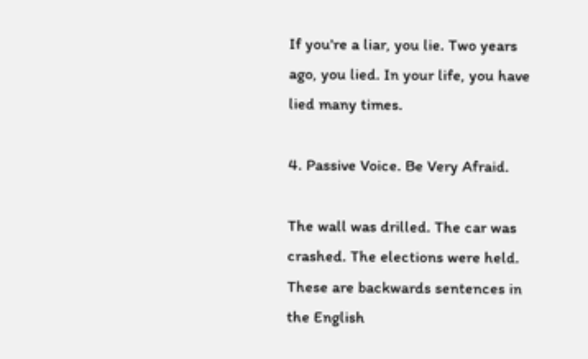If you're a liar, you lie. Two years ago, you lied. In your life, you have lied many times.

4. Passive Voice. Be Very Afraid.

The wall was drilled. The car was crashed. The elections were held. These are backwards sentences in the English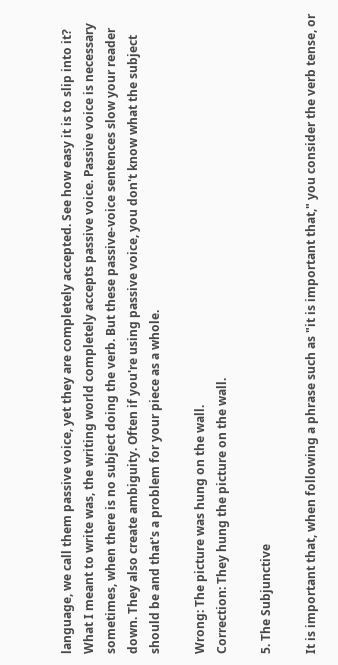language, we call them passive voice, yet they are completely accepted. See how easy it is to slip into it? What I meant to write was, the writing world completely accepts passive voice. Passive voice is necessary sometimes, when there is no subject doing the verb. But these passive-voice sentences slow your reader down. They also create ambiguity. Often if you're using passive voice, you don't know what the subject should be and that's a problem for your piece as a whole.

Wrong: The picture was hung on the wall.
Correction: They hung the picture on the wall.

5. The Subjunctive

It is important that, when following a phrase such as "it is important that," you consider the verb tense, or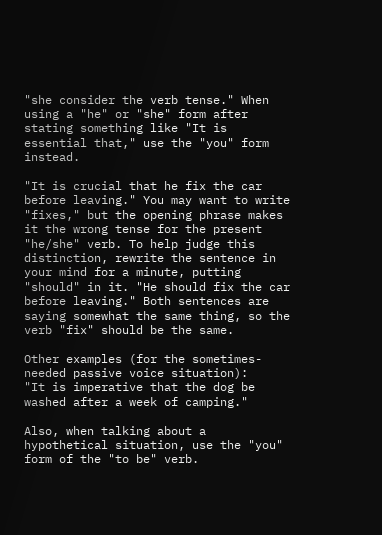"she consider the verb tense." When using a "he" or "she" form after stating something like "It is essential that," use the "you" form instead.

"It is crucial that he fix the car before leaving." You may want to write "fixes," but the opening phrase makes it the wrong tense for the present "he/she" verb. To help judge this distinction, rewrite the sentence in your mind for a minute, putting "should" in it. "He should fix the car before leaving." Both sentences are saying somewhat the same thing, so the verb "fix" should be the same.

Other examples (for the sometimes-needed passive voice situation):
"It is imperative that the dog be washed after a week of camping."

Also, when talking about a hypothetical situation, use the "you" form of the "to be" verb.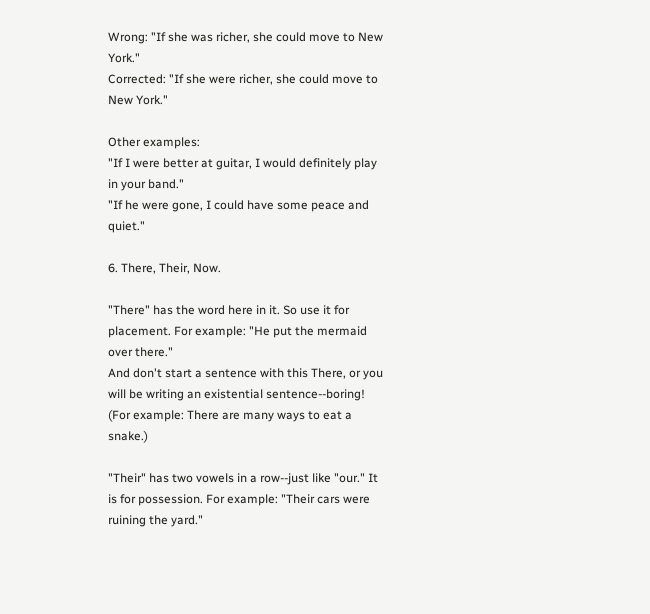Wrong: "If she was richer, she could move to New York."
Corrected: "If she were richer, she could move to New York."

Other examples:
"If I were better at guitar, I would definitely play in your band."
"If he were gone, I could have some peace and quiet."

6. There, Their, Now.

"There" has the word here in it. So use it for placement. For example: "He put the mermaid over there."
And don't start a sentence with this There, or you will be writing an existential sentence--boring! (For example: There are many ways to eat a snake.)

"Their" has two vowels in a row--just like "our." It is for possession. For example: "Their cars were ruining the yard."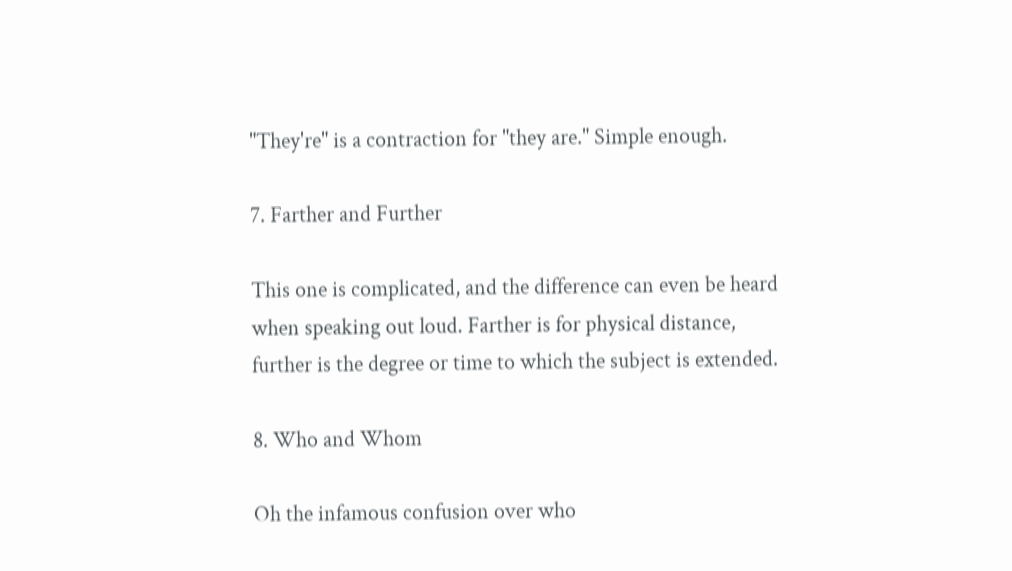"They're" is a contraction for "they are." Simple enough.

7. Farther and Further

This one is complicated, and the difference can even be heard when speaking out loud. Farther is for physical distance, further is the degree or time to which the subject is extended.

8. Who and Whom

Oh the infamous confusion over who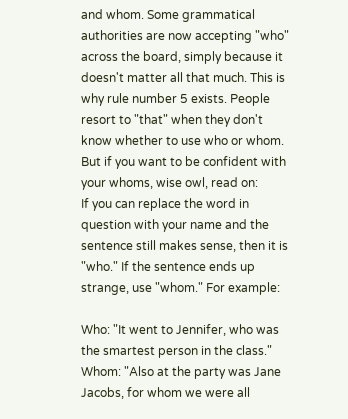and whom. Some grammatical authorities are now accepting "who" across the board, simply because it doesn't matter all that much. This is why rule number 5 exists. People resort to "that" when they don't know whether to use who or whom.
But if you want to be confident with your whoms, wise owl, read on:
If you can replace the word in question with your name and the sentence still makes sense, then it is "who." If the sentence ends up strange, use "whom." For example:

Who: "It went to Jennifer, who was the smartest person in the class."
Whom: "Also at the party was Jane Jacobs, for whom we were all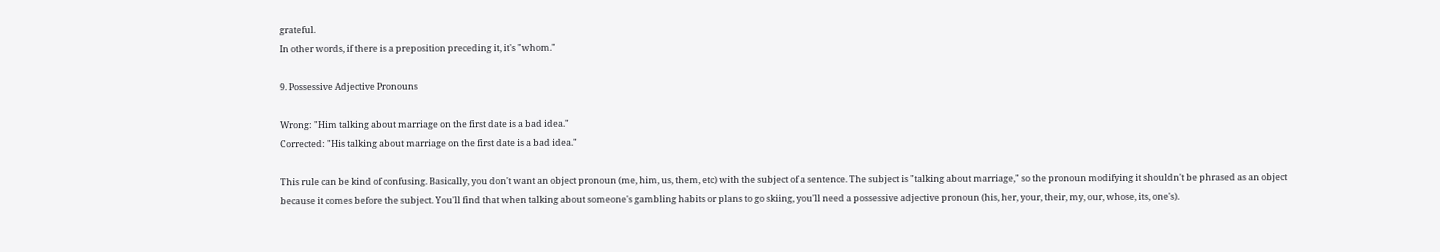grateful.
In other words, if there is a preposition preceding it, it's "whom."

9. Possessive Adjective Pronouns

Wrong: "Him talking about marriage on the first date is a bad idea."
Corrected: "His talking about marriage on the first date is a bad idea."

This rule can be kind of confusing. Basically, you don't want an object pronoun (me, him, us, them, etc) with the subject of a sentence. The subject is "talking about marriage," so the pronoun modifying it shouldn't be phrased as an object because it comes before the subject. You'll find that when talking about someone's gambling habits or plans to go skiing, you'll need a possessive adjective pronoun (his, her, your, their, my, our, whose, its, one's).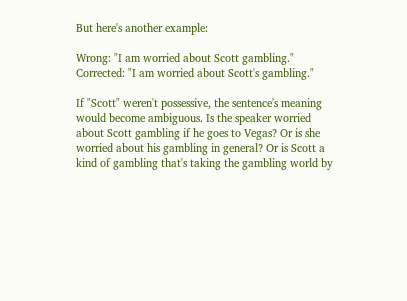But here's another example:

Wrong: "I am worried about Scott gambling."
Corrected: "I am worried about Scott's gambling."

If "Scott" weren't possessive, the sentence's meaning would become ambiguous. Is the speaker worried about Scott gambling if he goes to Vegas? Or is she worried about his gambling in general? Or is Scott a kind of gambling that's taking the gambling world by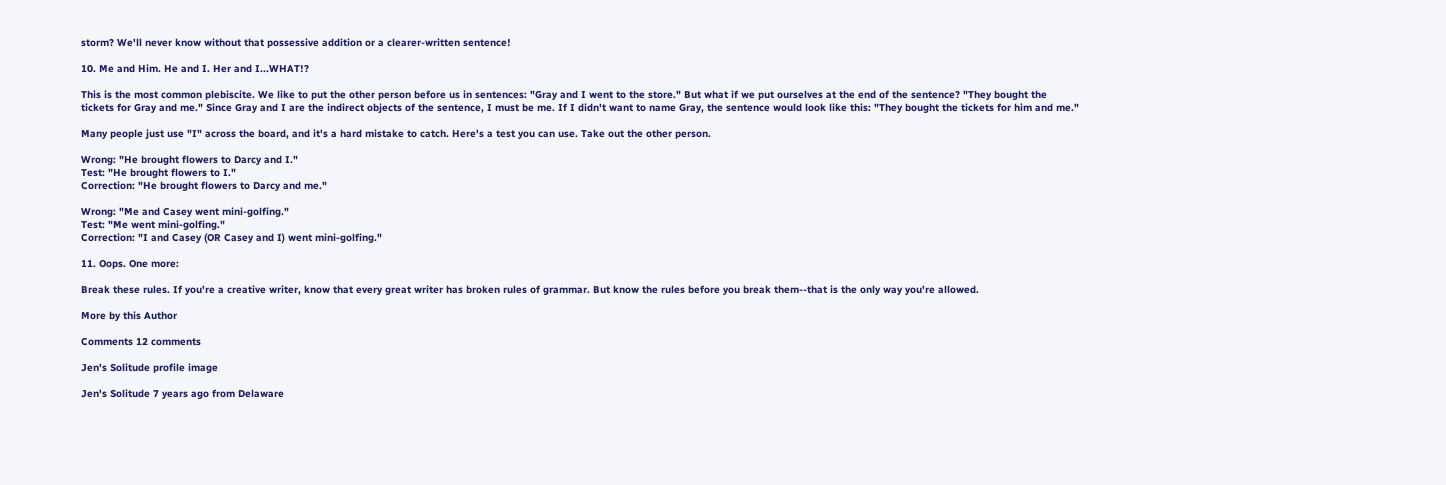storm? We'll never know without that possessive addition or a clearer-written sentence!

10. Me and Him. He and I. Her and I...WHAT!?

This is the most common plebiscite. We like to put the other person before us in sentences: "Gray and I went to the store." But what if we put ourselves at the end of the sentence? "They bought the tickets for Gray and me." Since Gray and I are the indirect objects of the sentence, I must be me. If I didn't want to name Gray, the sentence would look like this: "They bought the tickets for him and me."

Many people just use "I" across the board, and it's a hard mistake to catch. Here's a test you can use. Take out the other person.

Wrong: "He brought flowers to Darcy and I."
Test: "He brought flowers to I."
Correction: "He brought flowers to Darcy and me."

Wrong: "Me and Casey went mini-golfing."
Test: "Me went mini-golfing."
Correction: "I and Casey (OR Casey and I) went mini-golfing."

11. Oops. One more:

Break these rules. If you're a creative writer, know that every great writer has broken rules of grammar. But know the rules before you break them--that is the only way you're allowed.

More by this Author

Comments 12 comments

Jen's Solitude profile image

Jen's Solitude 7 years ago from Delaware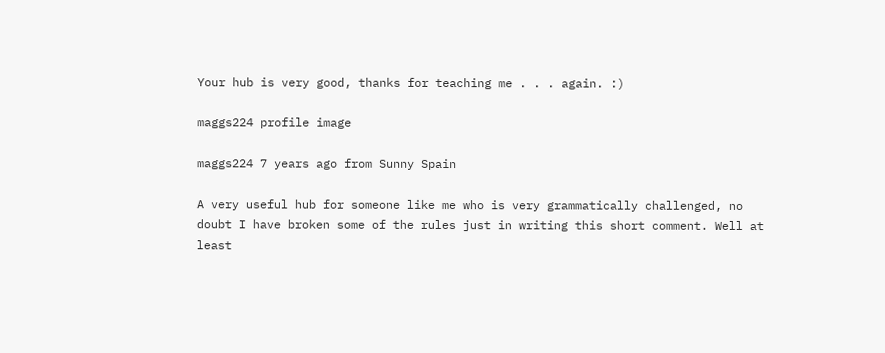Your hub is very good, thanks for teaching me . . . again. :)

maggs224 profile image

maggs224 7 years ago from Sunny Spain

A very useful hub for someone like me who is very grammatically challenged, no doubt I have broken some of the rules just in writing this short comment. Well at least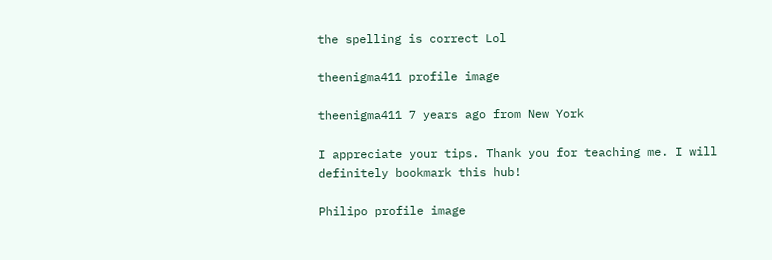the spelling is correct Lol

theenigma411 profile image

theenigma411 7 years ago from New York

I appreciate your tips. Thank you for teaching me. I will definitely bookmark this hub!

Philipo profile image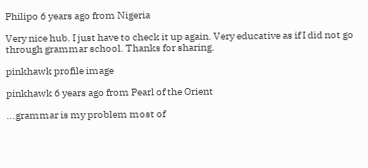Philipo 6 years ago from Nigeria

Very nice hub. I just have to check it up again. Very educative as if I did not go through grammar school. Thanks for sharing.

pinkhawk profile image

pinkhawk 6 years ago from Pearl of the Orient

...grammar is my problem most of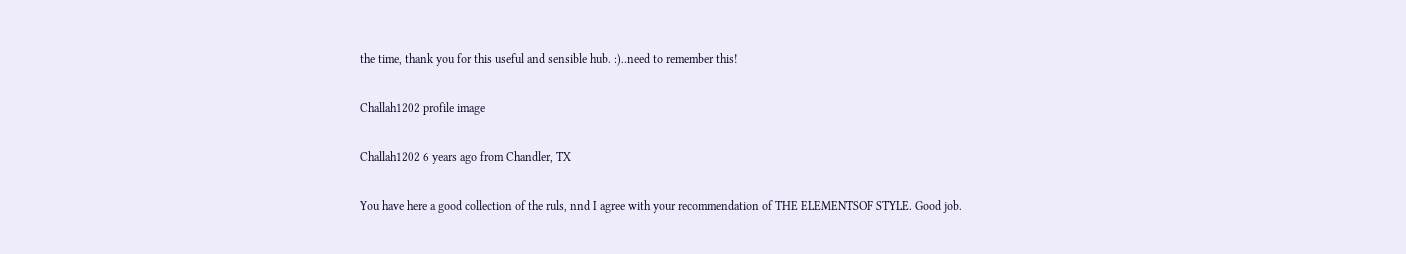the time, thank you for this useful and sensible hub. :)..need to remember this!

Challah1202 profile image

Challah1202 6 years ago from Chandler, TX

You have here a good collection of the ruls, nnd I agree with your recommendation of THE ELEMENTSOF STYLE. Good job.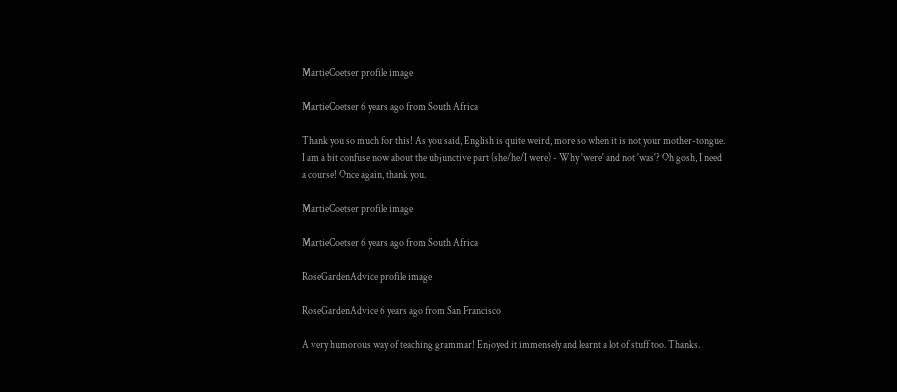MartieCoetser profile image

MartieCoetser 6 years ago from South Africa

Thank you so much for this! As you said, English is quite weird, more so when it is not your mother-tongue. I am a bit confuse now about the ubjunctive part (she/he/I were) - Why 'were' and not 'was'? Oh gosh, I need a course! Once again, thank you.

MartieCoetser profile image

MartieCoetser 6 years ago from South Africa

RoseGardenAdvice profile image

RoseGardenAdvice 6 years ago from San Francisco

A very humorous way of teaching grammar! Enjoyed it immensely and learnt a lot of stuff too. Thanks.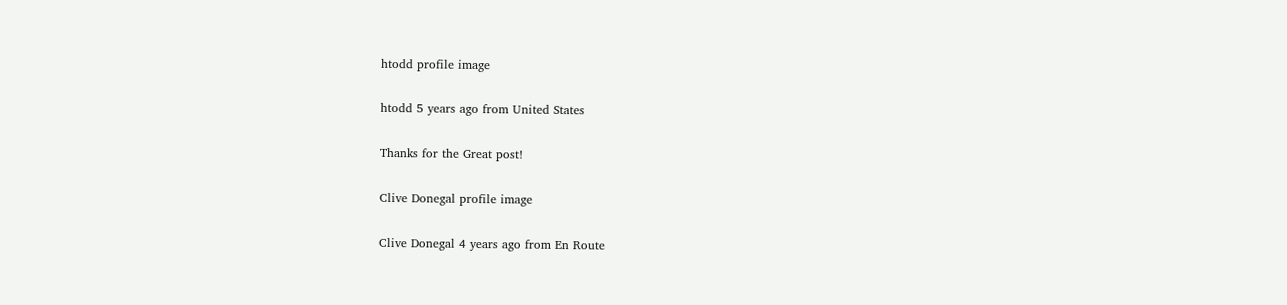htodd profile image

htodd 5 years ago from United States

Thanks for the Great post!

Clive Donegal profile image

Clive Donegal 4 years ago from En Route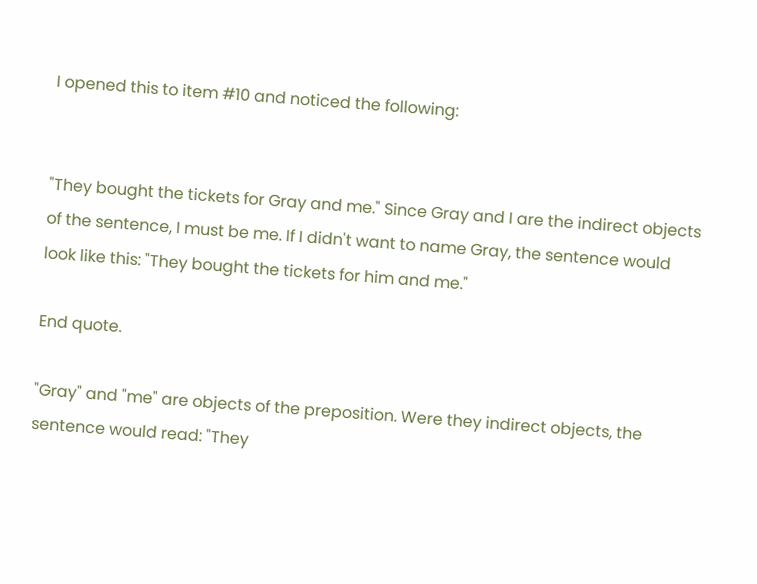I opened this to item #10 and noticed the following:


"They bought the tickets for Gray and me." Since Gray and I are the indirect objects of the sentence, I must be me. If I didn't want to name Gray, the sentence would look like this: "They bought the tickets for him and me."

End quote.

"Gray" and "me" are objects of the preposition. Were they indirect objects, the sentence would read: "They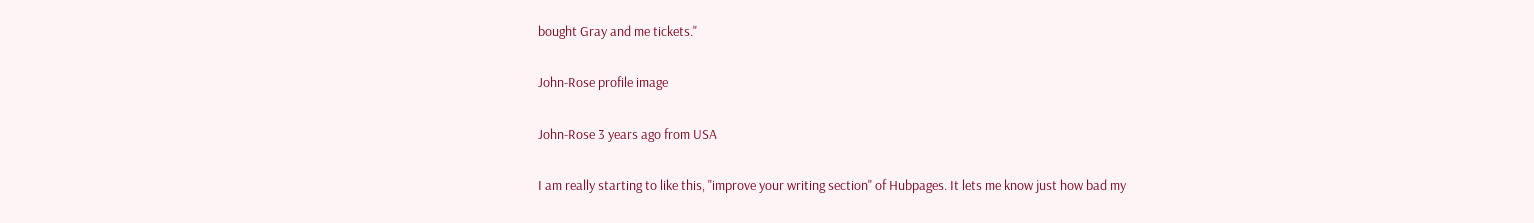bought Gray and me tickets."

John-Rose profile image

John-Rose 3 years ago from USA

I am really starting to like this, "improve your writing section" of Hubpages. It lets me know just how bad my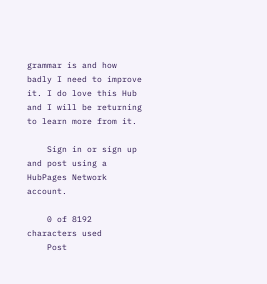grammar is and how badly I need to improve it. I do love this Hub and I will be returning to learn more from it.

    Sign in or sign up and post using a HubPages Network account.

    0 of 8192 characters used
    Post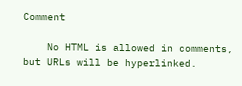Comment

    No HTML is allowed in comments, but URLs will be hyperlinked.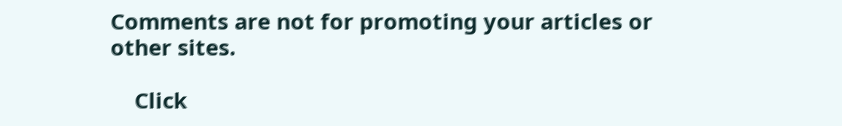Comments are not for promoting your articles or other sites.

    Click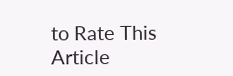to Rate This Article